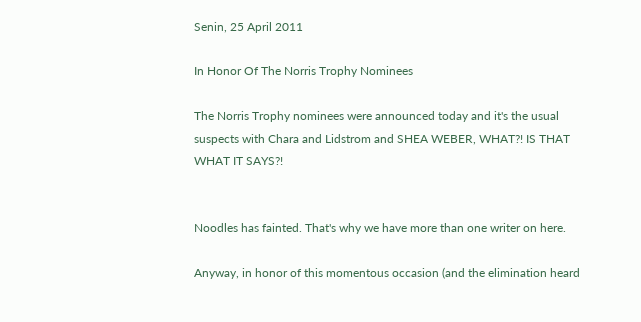Senin, 25 April 2011

In Honor Of The Norris Trophy Nominees

The Norris Trophy nominees were announced today and it's the usual suspects with Chara and Lidstrom and SHEA WEBER, WHAT?! IS THAT WHAT IT SAYS?!


Noodles has fainted. That's why we have more than one writer on here.

Anyway, in honor of this momentous occasion (and the elimination heard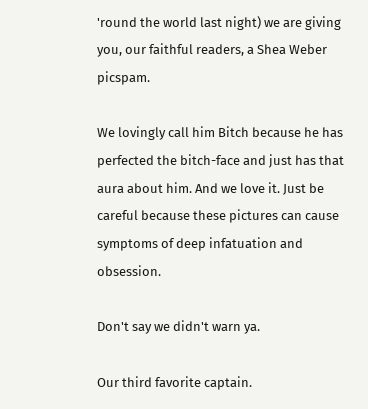'round the world last night) we are giving you, our faithful readers, a Shea Weber picspam.

We lovingly call him Bitch because he has perfected the bitch-face and just has that aura about him. And we love it. Just be careful because these pictures can cause symptoms of deep infatuation and obsession.

Don't say we didn't warn ya.

Our third favorite captain.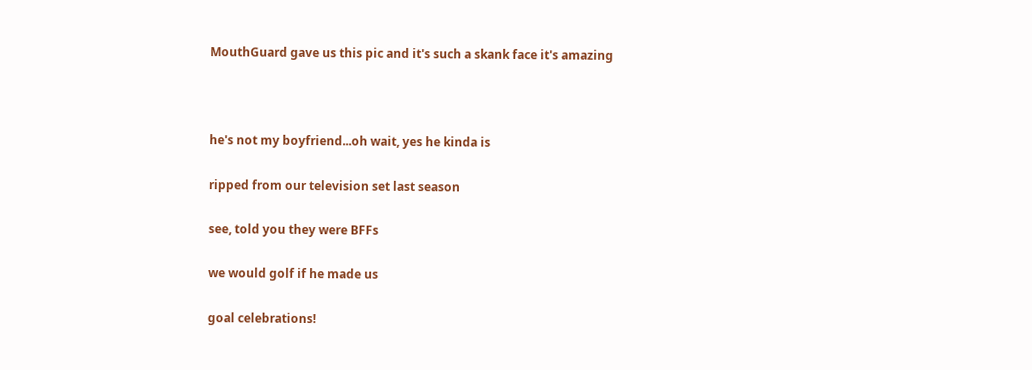MouthGuard gave us this pic and it's such a skank face it's amazing



he's not my boyfriend...oh wait, yes he kinda is

ripped from our television set last season

see, told you they were BFFs

we would golf if he made us

goal celebrations!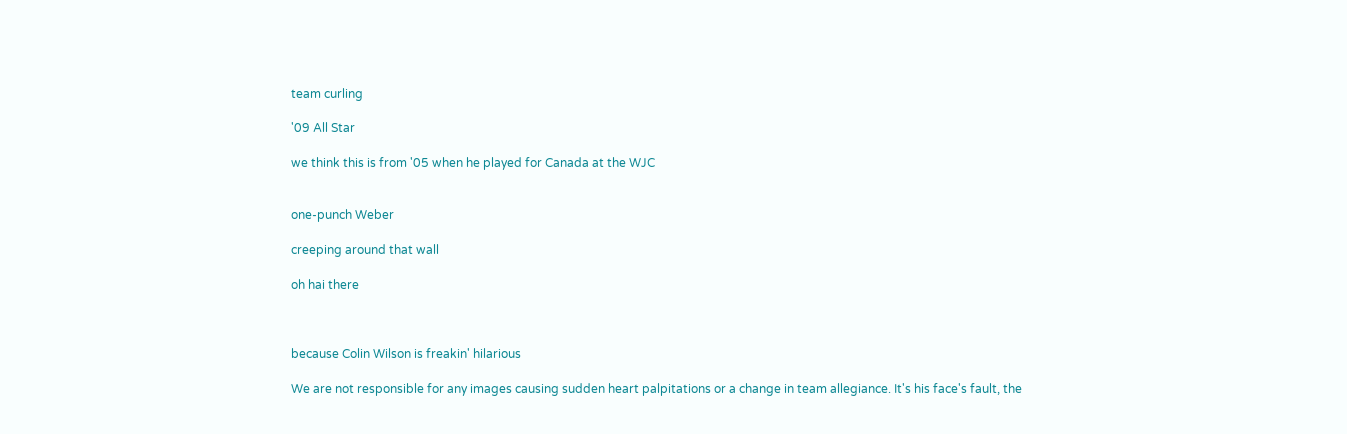team curling

'09 All Star

we think this is from '05 when he played for Canada at the WJC


one-punch Weber

creeping around that wall

oh hai there



because Colin Wilson is freakin' hilarious

We are not responsible for any images causing sudden heart palpitations or a change in team allegiance. It's his face's fault, the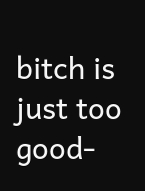bitch is just too good-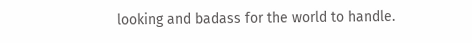looking and badass for the world to handle.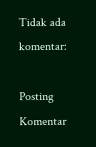Tidak ada komentar:

Posting Komentar